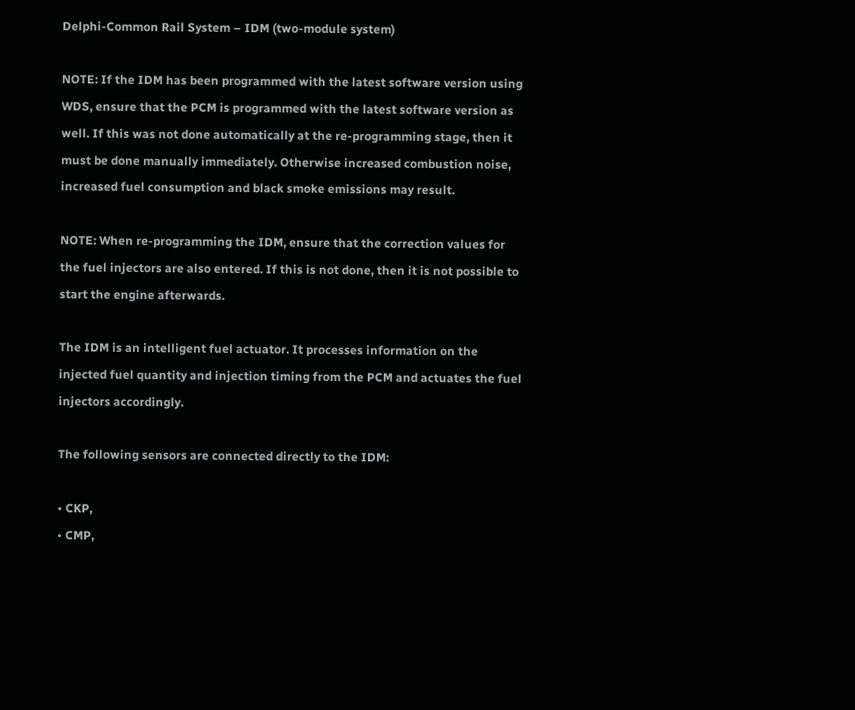Delphi-Common Rail System – IDM (two-module system)

NOTE: If the IDM has been programmed with the latest software version using WDS, ensure that the PCM is programmed with the latest software version as well. If this was not done automatically at the re-programming stage, then it must be done manually immediately. Otherwise increased combustion noise, increased fuel consumption and black smoke emissions may result.

NOTE: When re-programming the IDM, ensure that the correction values for the fuel injectors are also entered. If this is not done, then it is not possible to start the engine afterwards.

The IDM is an intelligent fuel actuator. It processes information on the injected fuel quantity and injection timing from the PCM and actuates the fuel injectors accordingly.

The following sensors are connected directly to the IDM:

• CKP,
• CMP,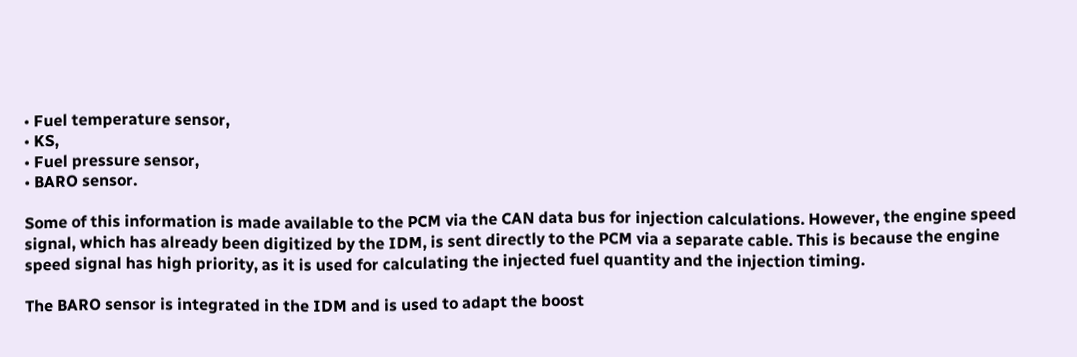• Fuel temperature sensor,
• KS,
• Fuel pressure sensor,
• BARO sensor.

Some of this information is made available to the PCM via the CAN data bus for injection calculations. However, the engine speed signal, which has already been digitized by the IDM, is sent directly to the PCM via a separate cable. This is because the engine speed signal has high priority, as it is used for calculating the injected fuel quantity and the injection timing.

The BARO sensor is integrated in the IDM and is used to adapt the boost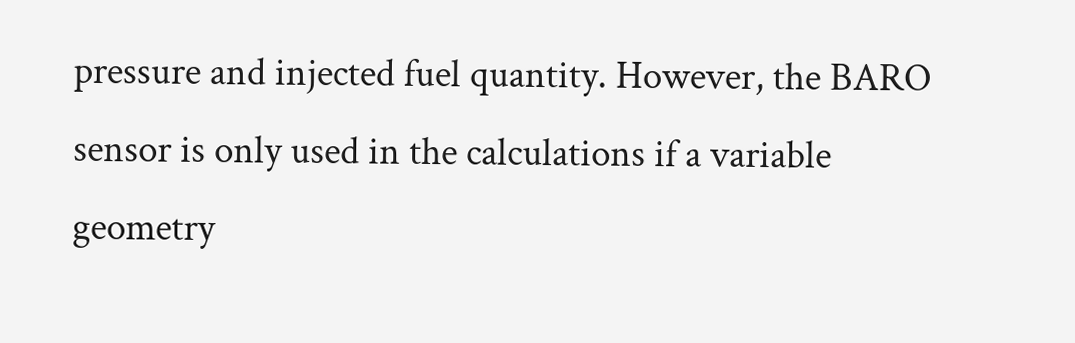pressure and injected fuel quantity. However, the BARO sensor is only used in the calculations if a variable geometry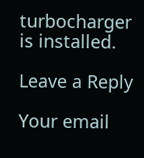turbocharger is installed.

Leave a Reply

Your email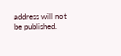address will not be published.